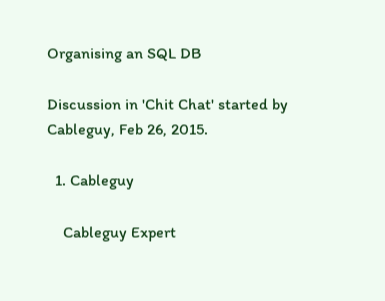Organising an SQL DB

Discussion in 'Chit Chat' started by Cableguy, Feb 26, 2015.

  1. Cableguy

    Cableguy Expert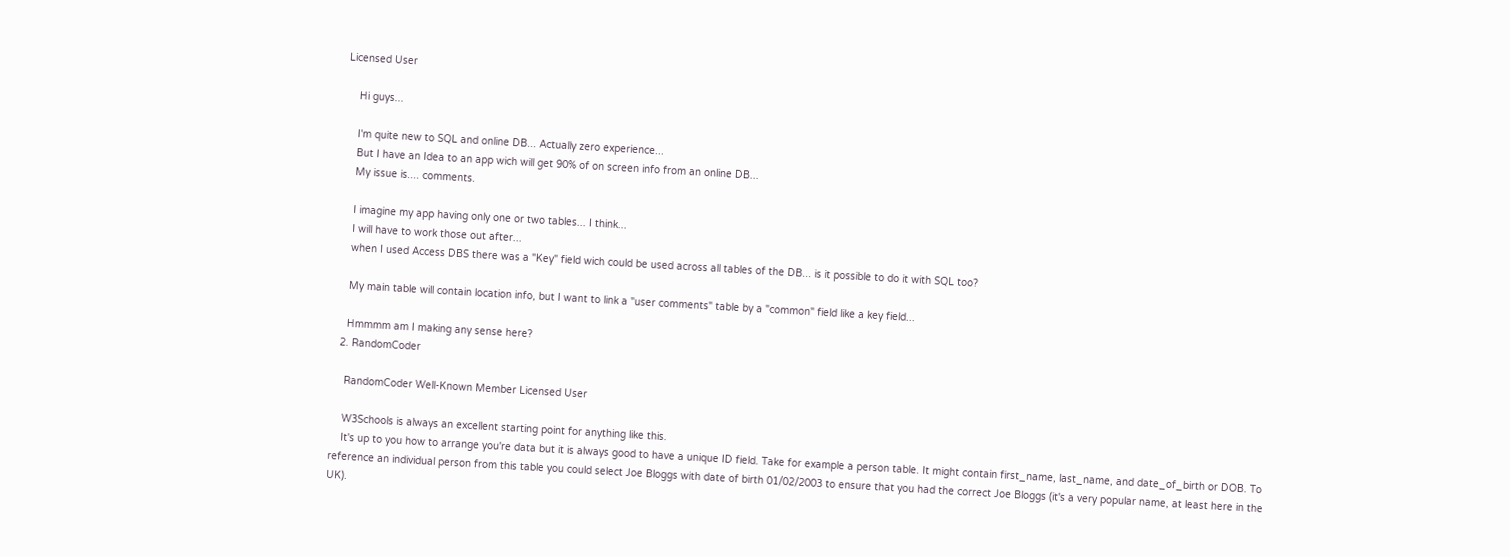Licensed User

    Hi guys...

    I'm quite new to SQL and online DB... Actually zero experience...
    But I have an Idea to an app wich will get 90% of on screen info from an online DB...
    My issue is.... comments.

    I imagine my app having only one or two tables... I think...
    I will have to work those out after...
    when I used Access DBS there was a "Key" field wich could be used across all tables of the DB... is it possible to do it with SQL too?

    My main table will contain location info, but I want to link a "user comments" table by a "common" field like a key field...

    Hmmmm am I making any sense here?
  2. RandomCoder

    RandomCoder Well-Known Member Licensed User

    W3Schools is always an excellent starting point for anything like this.
    It's up to you how to arrange you're data but it is always good to have a unique ID field. Take for example a person table. It might contain first_name, last_name, and date_of_birth or DOB. To reference an individual person from this table you could select Joe Bloggs with date of birth 01/02/2003 to ensure that you had the correct Joe Bloggs (it's a very popular name, at least here in the UK).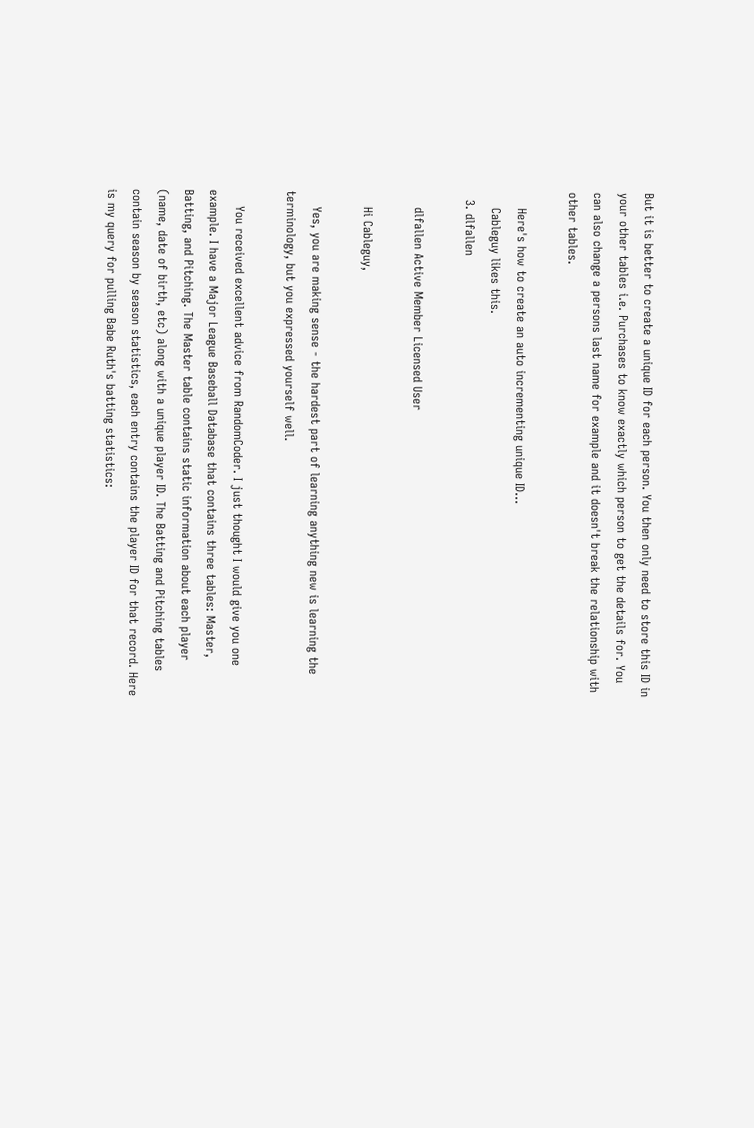But it is better to create a unique ID for each person. You then only need to store this ID in your other tables i.e. Purchases to know exactly which person to get the details for. You can also change a persons last name for example and it doesn't break the relationship with other tables.

    Here's how to create an auto incrementing unique ID...
    Cableguy likes this.
  3. dlfallen

    dlfallen Active Member Licensed User

    Hi Cableguy,

    Yes, you are making sense - the hardest part of learning anything new is learning the terminology, but you expressed yourself well.

    You received excellent advice from RandomCoder. I just thought I would give you one example. I have a Major League Baseball Database that contains three tables: Master, Batting, and Pitching. The Master table contains static information about each player (name, date of birth, etc) along with a unique player ID. The Batting and Pitching tables contain season by season statistics, each entry contains the player ID for that record. Here is my query for pulling Babe Ruth's batting statistics: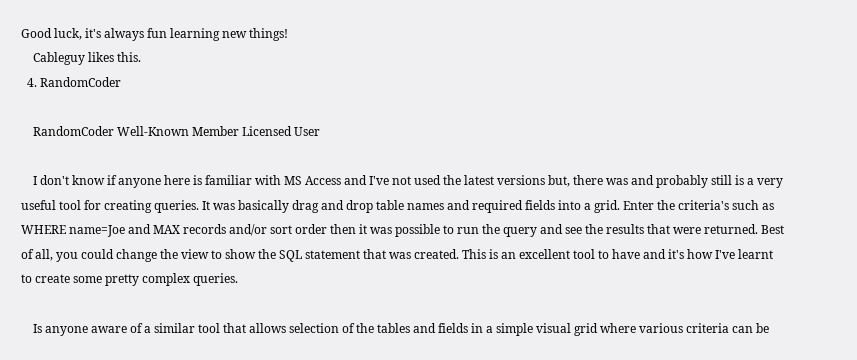Good luck, it's always fun learning new things!
    Cableguy likes this.
  4. RandomCoder

    RandomCoder Well-Known Member Licensed User

    I don't know if anyone here is familiar with MS Access and I've not used the latest versions but, there was and probably still is a very useful tool for creating queries. It was basically drag and drop table names and required fields into a grid. Enter the criteria's such as WHERE name=Joe and MAX records and/or sort order then it was possible to run the query and see the results that were returned. Best of all, you could change the view to show the SQL statement that was created. This is an excellent tool to have and it's how I've learnt to create some pretty complex queries.

    Is anyone aware of a similar tool that allows selection of the tables and fields in a simple visual grid where various criteria can be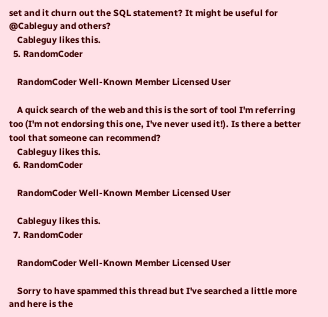set and it churn out the SQL statement? It might be useful for @Cableguy and others?
    Cableguy likes this.
  5. RandomCoder

    RandomCoder Well-Known Member Licensed User

    A quick search of the web and this is the sort of tool I'm referring too (I'm not endorsing this one, I've never used it!). Is there a better tool that someone can recommend?
    Cableguy likes this.
  6. RandomCoder

    RandomCoder Well-Known Member Licensed User

    Cableguy likes this.
  7. RandomCoder

    RandomCoder Well-Known Member Licensed User

    Sorry to have spammed this thread but I've searched a little more and here is the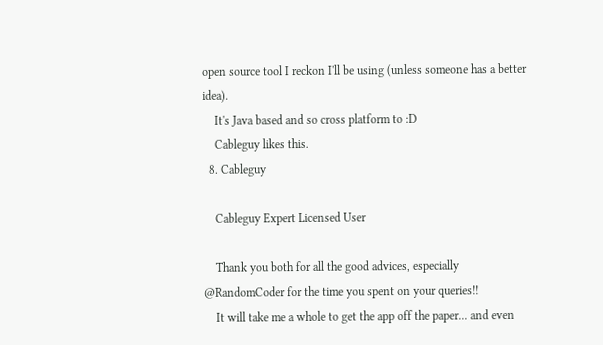open source tool I reckon I'll be using (unless someone has a better idea).
    It's Java based and so cross platform to :D
    Cableguy likes this.
  8. Cableguy

    Cableguy Expert Licensed User

    Thank you both for all the good advices, especially @RandomCoder for the time you spent on your queries!!
    It will take me a whole to get the app off the paper... and even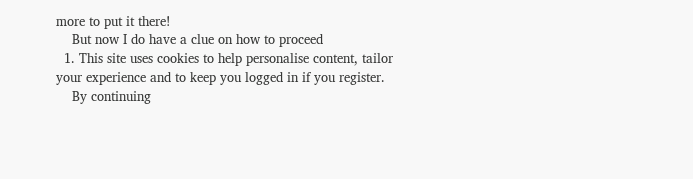more to put it there!
    But now I do have a clue on how to proceed
  1. This site uses cookies to help personalise content, tailor your experience and to keep you logged in if you register.
    By continuing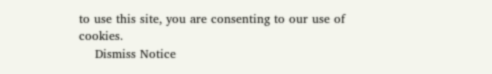to use this site, you are consenting to our use of cookies.
    Dismiss Notice